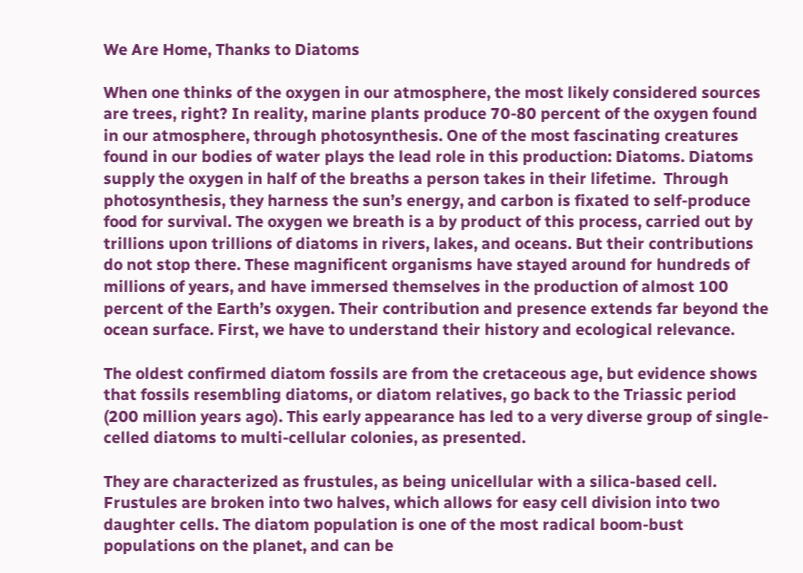We Are Home, Thanks to Diatoms

When one thinks of the oxygen in our atmosphere, the most likely considered sources are trees, right? In reality, marine plants produce 70-80 percent of the oxygen found in our atmosphere, through photosynthesis. One of the most fascinating creatures found in our bodies of water plays the lead role in this production: Diatoms. Diatoms supply the oxygen in half of the breaths a person takes in their lifetime.  Through photosynthesis, they harness the sun’s energy, and carbon is fixated to self-produce food for survival. The oxygen we breath is a by product of this process, carried out by trillions upon trillions of diatoms in rivers, lakes, and oceans. But their contributions do not stop there. These magnificent organisms have stayed around for hundreds of millions of years, and have immersed themselves in the production of almost 100 percent of the Earth’s oxygen. Their contribution and presence extends far beyond the ocean surface. First, we have to understand their history and ecological relevance.

The oldest confirmed diatom fossils are from the cretaceous age, but evidence shows that fossils resembling diatoms, or diatom relatives, go back to the Triassic period (200 million years ago). This early appearance has led to a very diverse group of single-celled diatoms to multi-cellular colonies, as presented.

They are characterized as frustules, as being unicellular with a silica-based cell. Frustules are broken into two halves, which allows for easy cell division into two daughter cells. The diatom population is one of the most radical boom-bust populations on the planet, and can be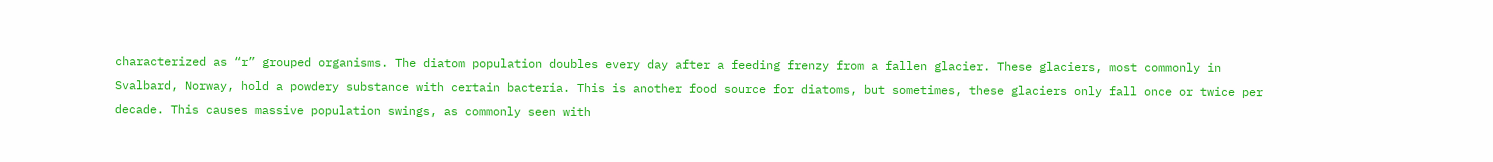characterized as “r” grouped organisms. The diatom population doubles every day after a feeding frenzy from a fallen glacier. These glaciers, most commonly in Svalbard, Norway, hold a powdery substance with certain bacteria. This is another food source for diatoms, but sometimes, these glaciers only fall once or twice per decade. This causes massive population swings, as commonly seen with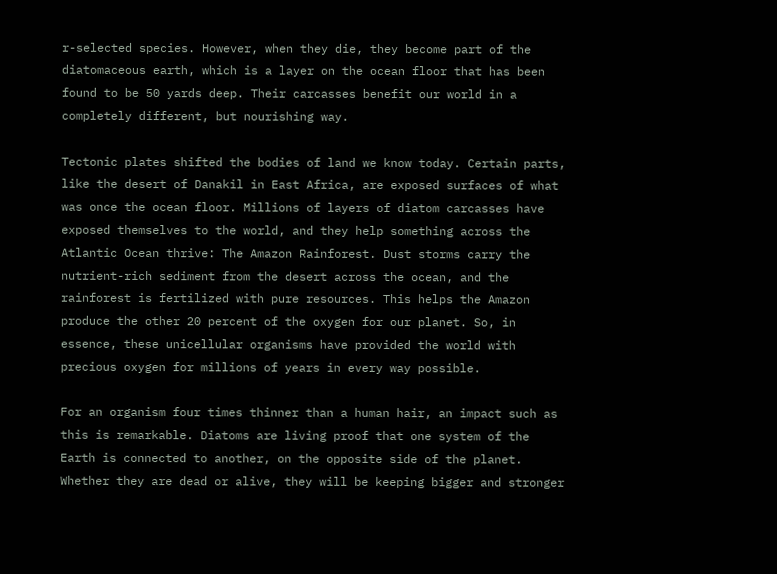r-selected species. However, when they die, they become part of the diatomaceous earth, which is a layer on the ocean floor that has been found to be 50 yards deep. Their carcasses benefit our world in a completely different, but nourishing way.

Tectonic plates shifted the bodies of land we know today. Certain parts, like the desert of Danakil in East Africa, are exposed surfaces of what was once the ocean floor. Millions of layers of diatom carcasses have exposed themselves to the world, and they help something across the Atlantic Ocean thrive: The Amazon Rainforest. Dust storms carry the nutrient-rich sediment from the desert across the ocean, and the rainforest is fertilized with pure resources. This helps the Amazon produce the other 20 percent of the oxygen for our planet. So, in essence, these unicellular organisms have provided the world with precious oxygen for millions of years in every way possible.

For an organism four times thinner than a human hair, an impact such as this is remarkable. Diatoms are living proof that one system of the Earth is connected to another, on the opposite side of the planet. Whether they are dead or alive, they will be keeping bigger and stronger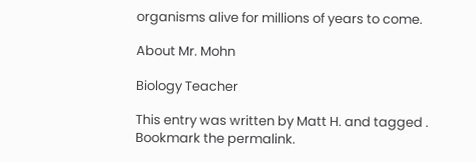organisms alive for millions of years to come.

About Mr. Mohn

Biology Teacher

This entry was written by Matt H. and tagged . Bookmark the permalink.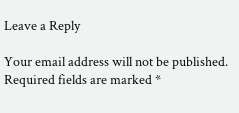Leave a Reply

Your email address will not be published. Required fields are marked *